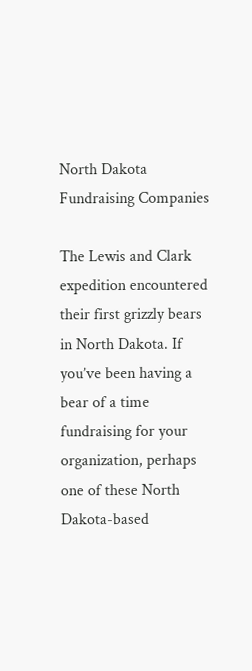North Dakota Fundraising Companies

The Lewis and Clark expedition encountered their first grizzly bears in North Dakota. If you’ve been having a bear of a time fundraising for your organization, perhaps one of these North Dakota-based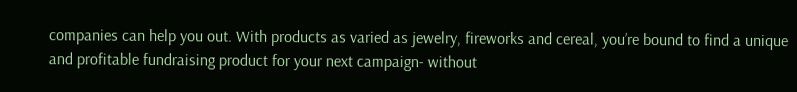companies can help you out. With products as varied as jewelry, fireworks and cereal, you’re bound to find a unique and profitable fundraising product for your next campaign- without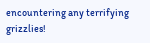encountering any terrifying grizzlies!